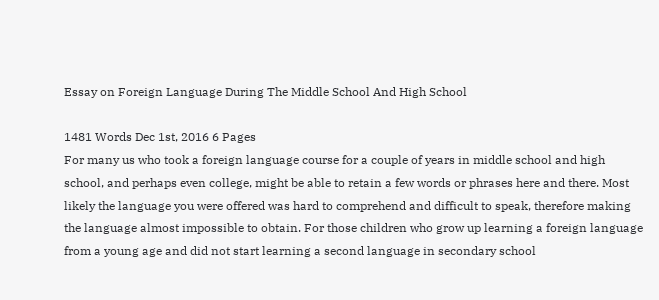Essay on Foreign Language During The Middle School And High School

1481 Words Dec 1st, 2016 6 Pages
For many us who took a foreign language course for a couple of years in middle school and high school, and perhaps even college, might be able to retain a few words or phrases here and there. Most likely the language you were offered was hard to comprehend and difficult to speak, therefore making the language almost impossible to obtain. For those children who grow up learning a foreign language from a young age and did not start learning a second language in secondary school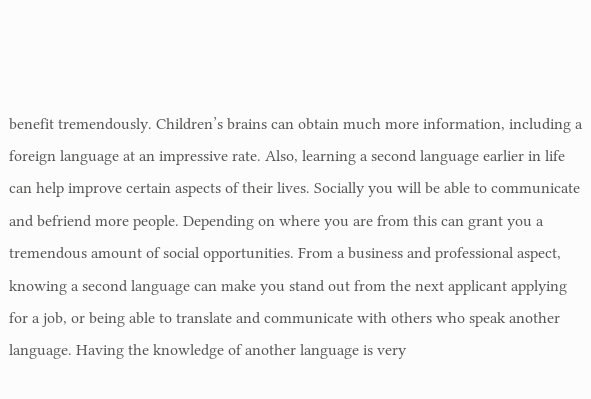benefit tremendously. Children’s brains can obtain much more information, including a foreign language at an impressive rate. Also, learning a second language earlier in life can help improve certain aspects of their lives. Socially you will be able to communicate and befriend more people. Depending on where you are from this can grant you a tremendous amount of social opportunities. From a business and professional aspect, knowing a second language can make you stand out from the next applicant applying for a job, or being able to translate and communicate with others who speak another language. Having the knowledge of another language is very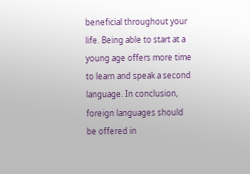beneficial throughout your life. Being able to start at a young age offers more time to learn and speak a second language. In conclusion, foreign languages should be offered in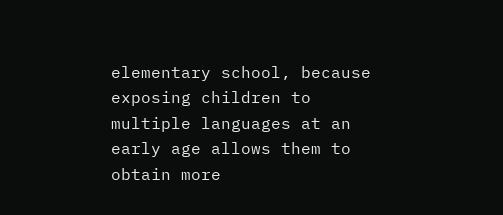elementary school, because exposing children to multiple languages at an early age allows them to obtain more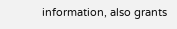information, also grants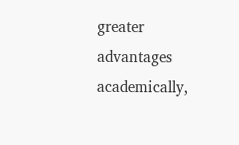greater advantages academically,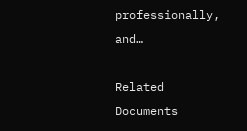professionally, and…

Related Documents